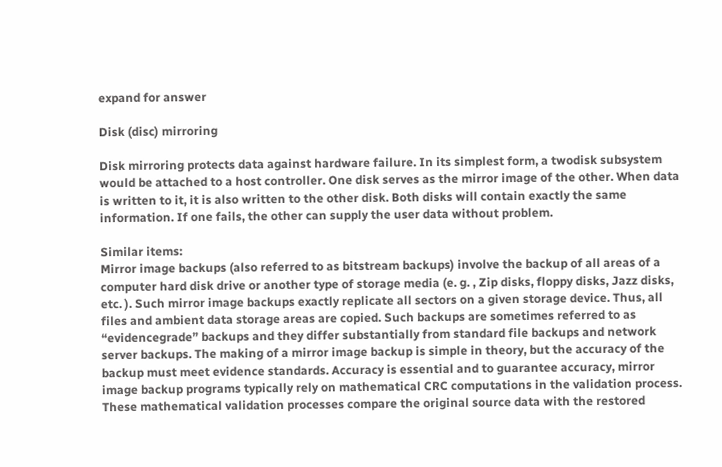expand for answer

Disk (disc) mirroring

Disk mirroring protects data against hardware failure. In its simplest form, a twodisk subsystem would be attached to a host controller. One disk serves as the mirror image of the other. When data is written to it, it is also written to the other disk. Both disks will contain exactly the same information. If one fails, the other can supply the user data without problem.

Similar items:
Mirror image backups (also referred to as bitstream backups) involve the backup of all areas of a computer hard disk drive or another type of storage media (e. g. , Zip disks, floppy disks, Jazz disks, etc. ). Such mirror image backups exactly replicate all sectors on a given storage device. Thus, all files and ambient data storage areas are copied. Such backups are sometimes referred to as “evidencegrade” backups and they differ substantially from standard file backups and network server backups. The making of a mirror image backup is simple in theory, but the accuracy of the backup must meet evidence standards. Accuracy is essential and to guarantee accuracy, mirror image backup programs typically rely on mathematical CRC computations in the validation process. These mathematical validation processes compare the original source data with the restored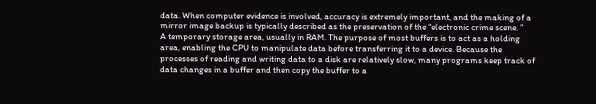data. When computer evidence is involved, accuracy is extremely important, and the making of a mirror image backup is typically described as the preservation of the “electronic crime scene. ”
A temporary storage area, usually in RAM. The purpose of most buffers is to act as a holding area, enabling the CPU to manipulate data before transferring it to a device. Because the processes of reading and writing data to a disk are relatively slow, many programs keep track of data changes in a buffer and then copy the buffer to a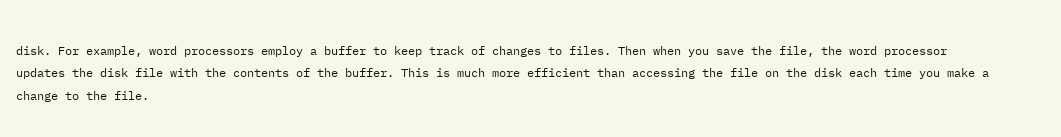disk. For example, word processors employ a buffer to keep track of changes to files. Then when you save the file, the word processor updates the disk file with the contents of the buffer. This is much more efficient than accessing the file on the disk each time you make a change to the file.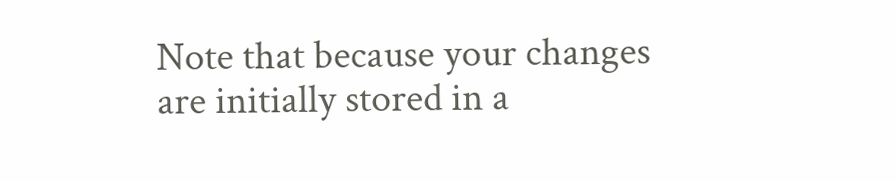Note that because your changes are initially stored in a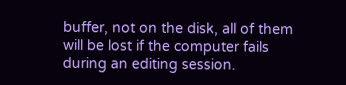buffer, not on the disk, all of them will be lost if the computer fails during an editing session.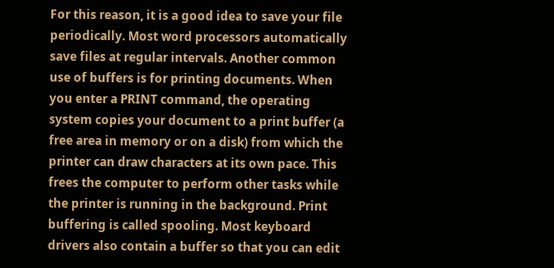For this reason, it is a good idea to save your file periodically. Most word processors automatically save files at regular intervals. Another common use of buffers is for printing documents. When you enter a PRINT command, the operating system copies your document to a print buffer (a free area in memory or on a disk) from which the printer can draw characters at its own pace. This frees the computer to perform other tasks while the printer is running in the background. Print buffering is called spooling. Most keyboard drivers also contain a buffer so that you can edit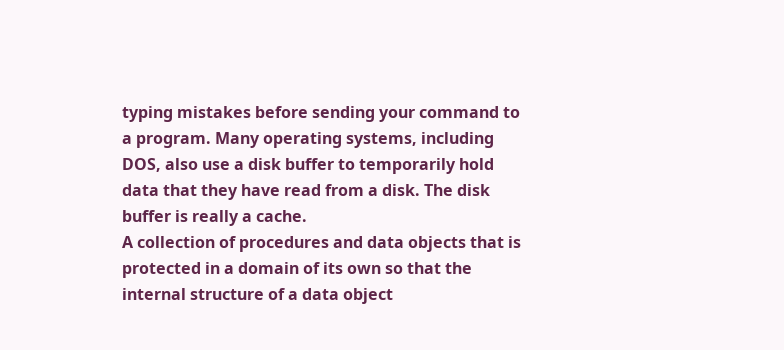typing mistakes before sending your command to a program. Many operating systems, including DOS, also use a disk buffer to temporarily hold data that they have read from a disk. The disk buffer is really a cache.
A collection of procedures and data objects that is protected in a domain of its own so that the internal structure of a data object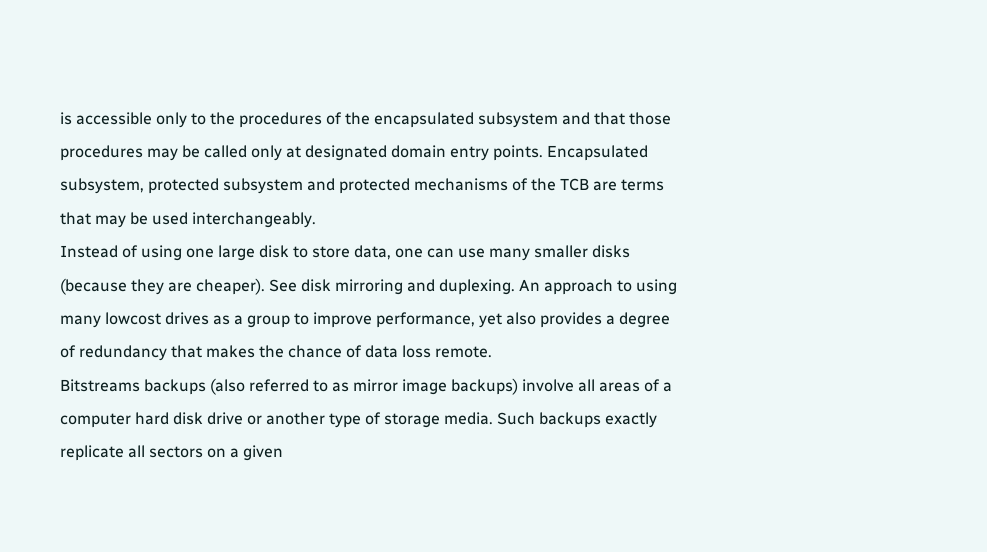is accessible only to the procedures of the encapsulated subsystem and that those procedures may be called only at designated domain entry points. Encapsulated subsystem, protected subsystem and protected mechanisms of the TCB are terms that may be used interchangeably.
Instead of using one large disk to store data, one can use many smaller disks (because they are cheaper). See disk mirroring and duplexing. An approach to using many lowcost drives as a group to improve performance, yet also provides a degree of redundancy that makes the chance of data loss remote.
Bitstreams backups (also referred to as mirror image backups) involve all areas of a computer hard disk drive or another type of storage media. Such backups exactly replicate all sectors on a given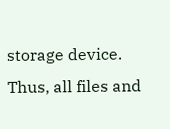storage device. Thus, all files and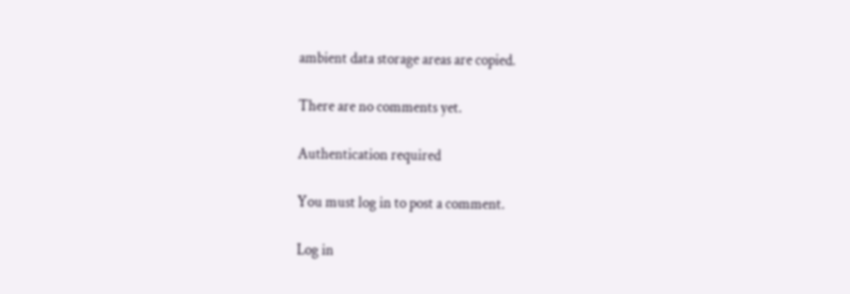ambient data storage areas are copied.

There are no comments yet.

Authentication required

You must log in to post a comment.

Log in